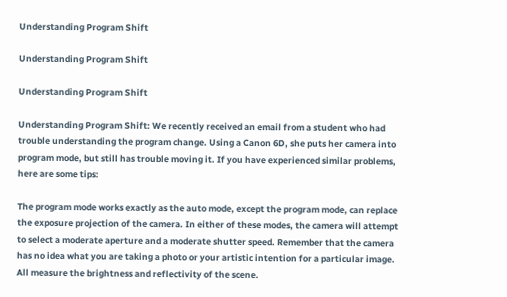Understanding Program Shift

Understanding Program Shift

Understanding Program Shift

Understanding Program Shift: We recently received an email from a student who had trouble understanding the program change. Using a Canon 6D, she puts her camera into program mode, but still has trouble moving it. If you have experienced similar problems, here are some tips:

The program mode works exactly as the auto mode, except the program mode, can replace the exposure projection of the camera. In either of these modes, the camera will attempt to select a moderate aperture and a moderate shutter speed. Remember that the camera has no idea what you are taking a photo or your artistic intention for a particular image. All measure the brightness and reflectivity of the scene.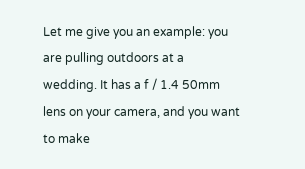Let me give you an example: you are pulling outdoors at a wedding. It has a f / 1.4 50mm lens on your camera, and you want to make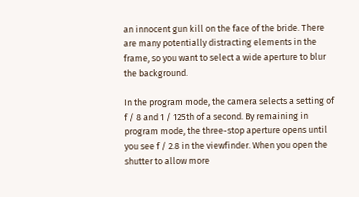an innocent gun kill on the face of the bride. There are many potentially distracting elements in the frame, so you want to select a wide aperture to blur the background.

In the program mode, the camera selects a setting of f / 8 and 1 / 125th of a second. By remaining in program mode, the three-stop aperture opens until you see f / 2.8 in the viewfinder. When you open the shutter to allow more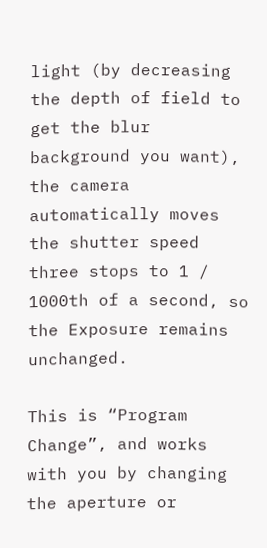light (by decreasing the depth of field to get the blur background you want), the camera automatically moves the shutter speed three stops to 1 / 1000th of a second, so the Exposure remains unchanged.

This is “Program Change”, and works with you by changing the aperture or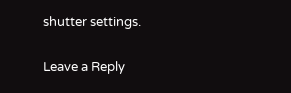shutter settings.

Leave a Reply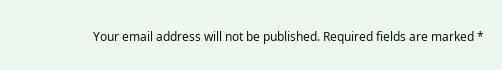Your email address will not be published. Required fields are marked *